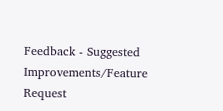Feedback - Suggested Improvements/Feature Request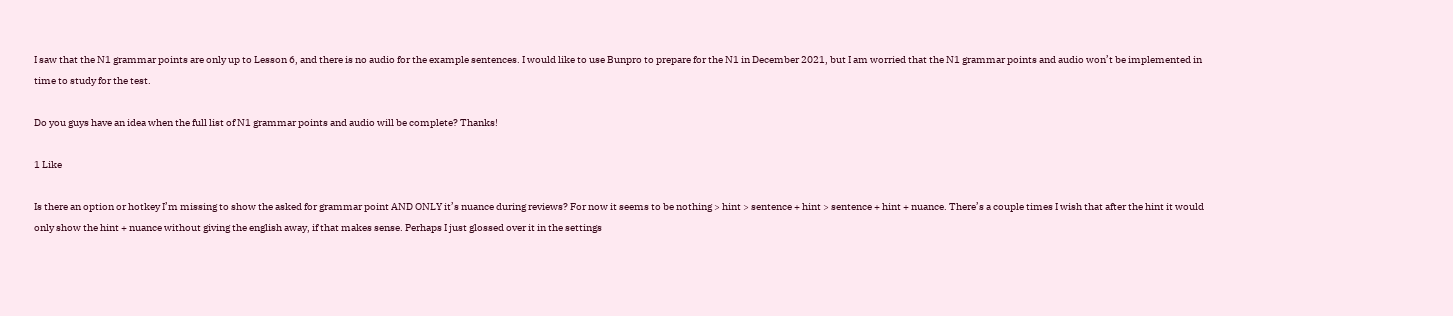I saw that the N1 grammar points are only up to Lesson 6, and there is no audio for the example sentences. I would like to use Bunpro to prepare for the N1 in December 2021, but I am worried that the N1 grammar points and audio won’t be implemented in time to study for the test.

Do you guys have an idea when the full list of N1 grammar points and audio will be complete? Thanks!

1 Like

Is there an option or hotkey I’m missing to show the asked for grammar point AND ONLY it’s nuance during reviews? For now it seems to be nothing > hint > sentence + hint > sentence + hint + nuance. There’s a couple times I wish that after the hint it would only show the hint + nuance without giving the english away, if that makes sense. Perhaps I just glossed over it in the settings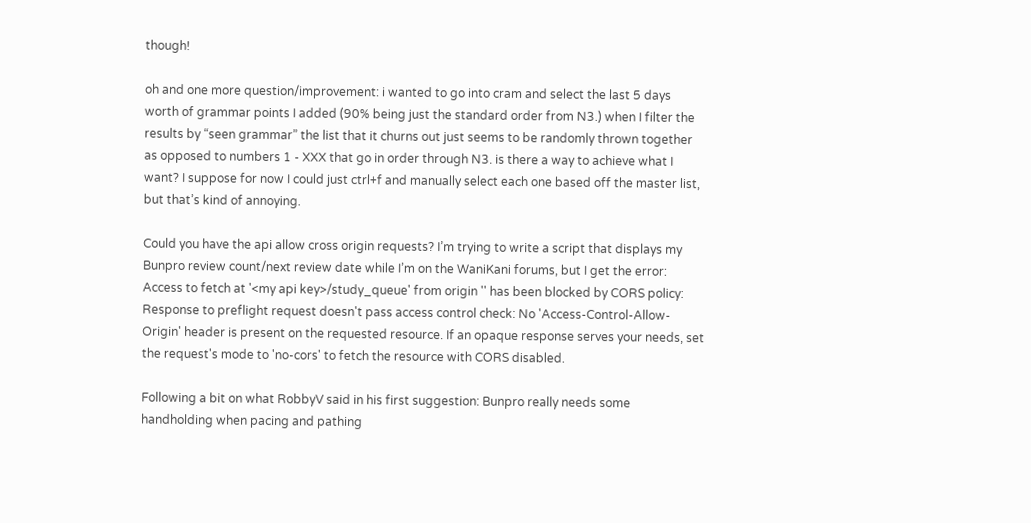though!

oh and one more question/improvement: i wanted to go into cram and select the last 5 days worth of grammar points I added (90% being just the standard order from N3.) when I filter the results by “seen grammar” the list that it churns out just seems to be randomly thrown together as opposed to numbers 1 - XXX that go in order through N3. is there a way to achieve what I want? I suppose for now I could just ctrl+f and manually select each one based off the master list, but that’s kind of annoying.

Could you have the api allow cross origin requests? I’m trying to write a script that displays my Bunpro review count/next review date while I’m on the WaniKani forums, but I get the error:
Access to fetch at '<my api key>/study_queue' from origin '' has been blocked by CORS policy: Response to preflight request doesn't pass access control check: No 'Access-Control-Allow-Origin' header is present on the requested resource. If an opaque response serves your needs, set the request's mode to 'no-cors' to fetch the resource with CORS disabled.

Following a bit on what RobbyV said in his first suggestion: Bunpro really needs some handholding when pacing and pathing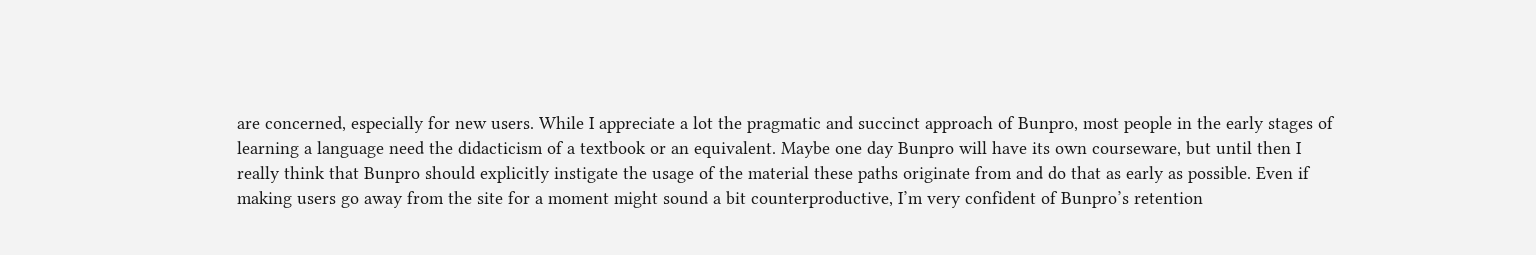are concerned, especially for new users. While I appreciate a lot the pragmatic and succinct approach of Bunpro, most people in the early stages of learning a language need the didacticism of a textbook or an equivalent. Maybe one day Bunpro will have its own courseware, but until then I really think that Bunpro should explicitly instigate the usage of the material these paths originate from and do that as early as possible. Even if making users go away from the site for a moment might sound a bit counterproductive, I’m very confident of Bunpro’s retention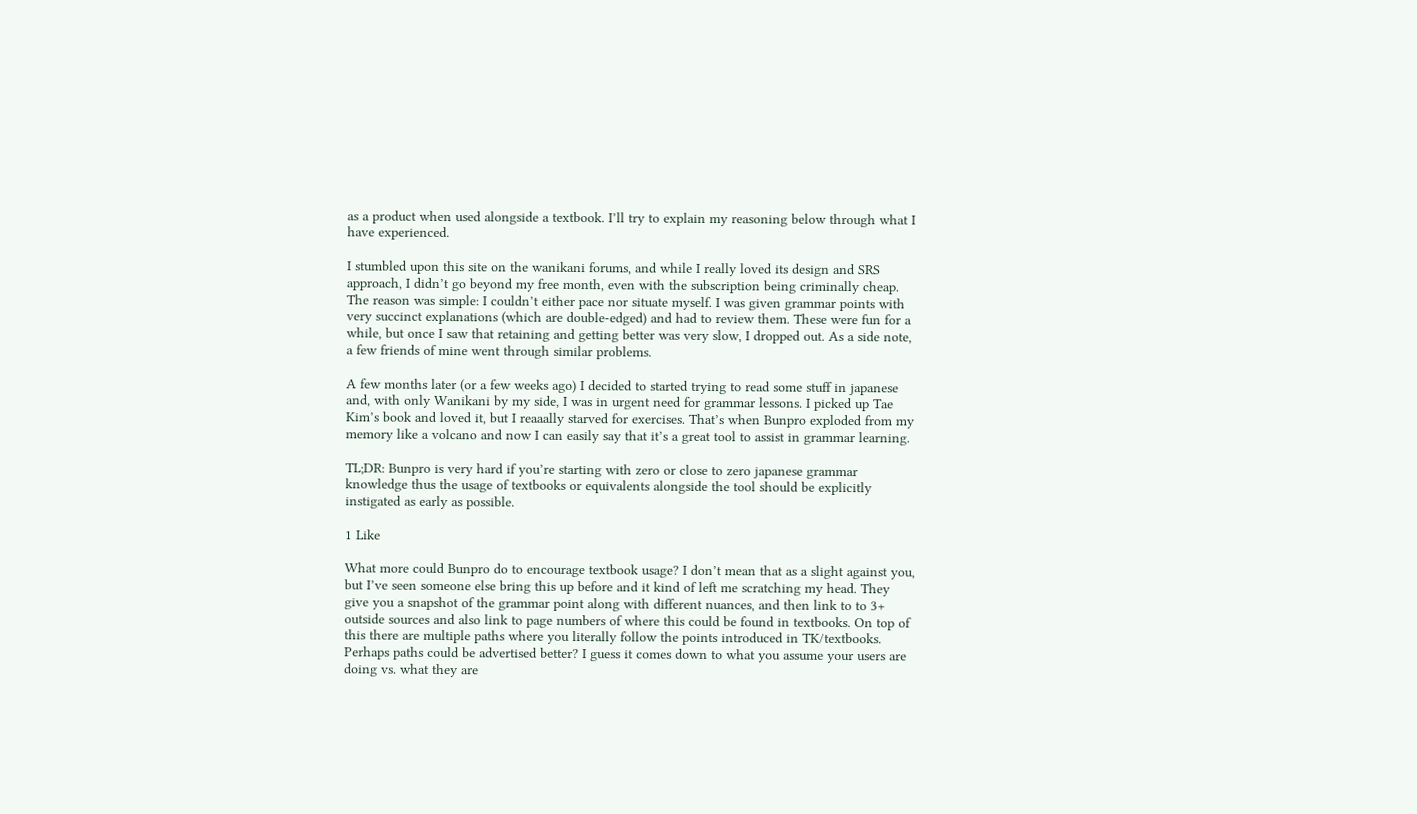as a product when used alongside a textbook. I’ll try to explain my reasoning below through what I have experienced.

I stumbled upon this site on the wanikani forums, and while I really loved its design and SRS approach, I didn’t go beyond my free month, even with the subscription being criminally cheap. The reason was simple: I couldn’t either pace nor situate myself. I was given grammar points with very succinct explanations (which are double-edged) and had to review them. These were fun for a while, but once I saw that retaining and getting better was very slow, I dropped out. As a side note, a few friends of mine went through similar problems.

A few months later (or a few weeks ago) I decided to started trying to read some stuff in japanese and, with only Wanikani by my side, I was in urgent need for grammar lessons. I picked up Tae Kim’s book and loved it, but I reaaally starved for exercises. That’s when Bunpro exploded from my memory like a volcano and now I can easily say that it’s a great tool to assist in grammar learning.

TL;DR: Bunpro is very hard if you’re starting with zero or close to zero japanese grammar knowledge thus the usage of textbooks or equivalents alongside the tool should be explicitly instigated as early as possible.

1 Like

What more could Bunpro do to encourage textbook usage? I don’t mean that as a slight against you, but I’ve seen someone else bring this up before and it kind of left me scratching my head. They give you a snapshot of the grammar point along with different nuances, and then link to to 3+ outside sources and also link to page numbers of where this could be found in textbooks. On top of this there are multiple paths where you literally follow the points introduced in TK/textbooks. Perhaps paths could be advertised better? I guess it comes down to what you assume your users are doing vs. what they are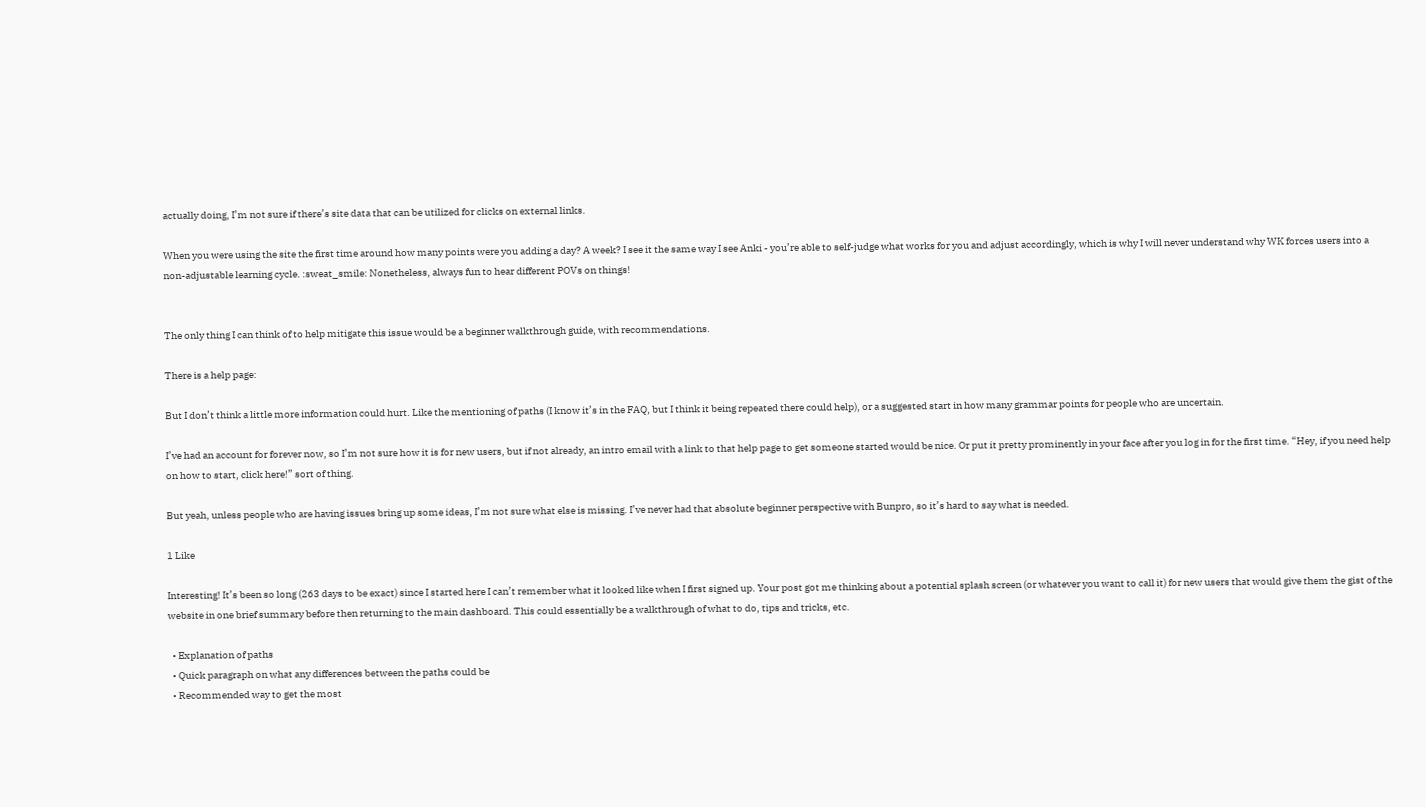actually doing, I’m not sure if there’s site data that can be utilized for clicks on external links.

When you were using the site the first time around how many points were you adding a day? A week? I see it the same way I see Anki - you’re able to self-judge what works for you and adjust accordingly, which is why I will never understand why WK forces users into a non-adjustable learning cycle. :sweat_smile: Nonetheless, always fun to hear different POVs on things!


The only thing I can think of to help mitigate this issue would be a beginner walkthrough guide, with recommendations.

There is a help page:

But I don’t think a little more information could hurt. Like the mentioning of paths (I know it’s in the FAQ, but I think it being repeated there could help), or a suggested start in how many grammar points for people who are uncertain.

I’ve had an account for forever now, so I’m not sure how it is for new users, but if not already, an intro email with a link to that help page to get someone started would be nice. Or put it pretty prominently in your face after you log in for the first time. “Hey, if you need help on how to start, click here!” sort of thing.

But yeah, unless people who are having issues bring up some ideas, I’m not sure what else is missing. I’ve never had that absolute beginner perspective with Bunpro, so it’s hard to say what is needed.

1 Like

Interesting! It’s been so long (263 days to be exact) since I started here I can’t remember what it looked like when I first signed up. Your post got me thinking about a potential splash screen (or whatever you want to call it) for new users that would give them the gist of the website in one brief summary before then returning to the main dashboard. This could essentially be a walkthrough of what to do, tips and tricks, etc.

  • Explanation of paths
  • Quick paragraph on what any differences between the paths could be
  • Recommended way to get the most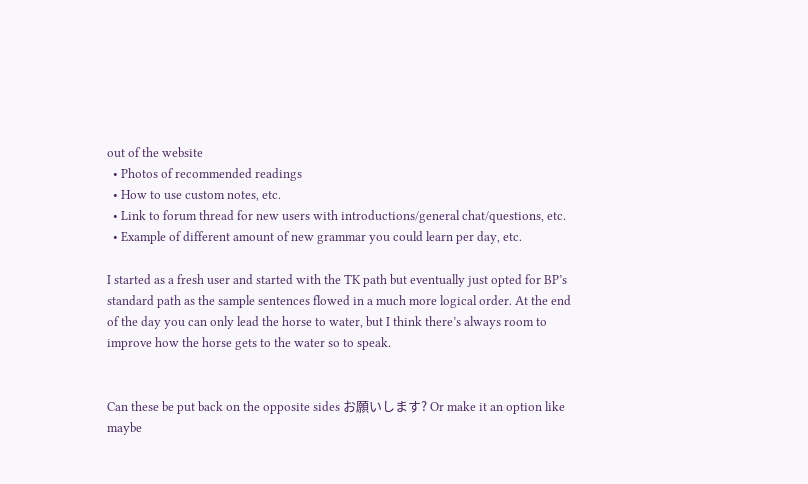out of the website
  • Photos of recommended readings
  • How to use custom notes, etc.
  • Link to forum thread for new users with introductions/general chat/questions, etc.
  • Example of different amount of new grammar you could learn per day, etc.

I started as a fresh user and started with the TK path but eventually just opted for BP’s standard path as the sample sentences flowed in a much more logical order. At the end of the day you can only lead the horse to water, but I think there’s always room to improve how the horse gets to the water so to speak.


Can these be put back on the opposite sides お願いします? Or make it an option like maybe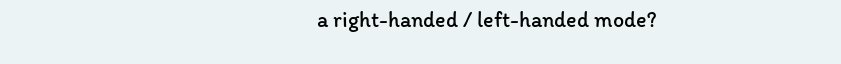a right-handed / left-handed mode?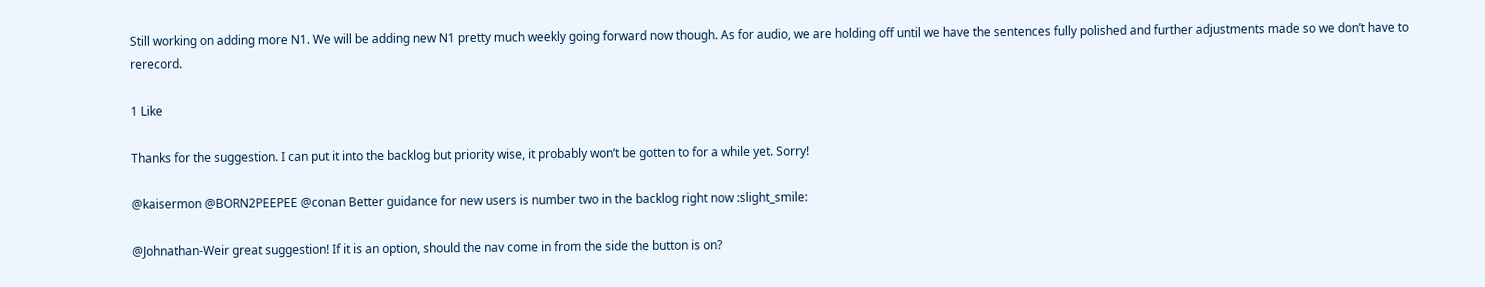Still working on adding more N1. We will be adding new N1 pretty much weekly going forward now though. As for audio, we are holding off until we have the sentences fully polished and further adjustments made so we don’t have to rerecord.

1 Like

Thanks for the suggestion. I can put it into the backlog but priority wise, it probably won’t be gotten to for a while yet. Sorry!

@kaisermon @BORN2PEEPEE @conan Better guidance for new users is number two in the backlog right now :slight_smile:

@Johnathan-Weir great suggestion! If it is an option, should the nav come in from the side the button is on?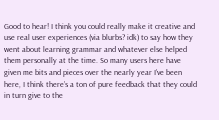Good to hear! I think you could really make it creative and use real user experiences (via blurbs? idk) to say how they went about learning grammar and whatever else helped them personally at the time. So many users here have given me bits and pieces over the nearly year I’ve been here, I think there’s a ton of pure feedback that they could in turn give to the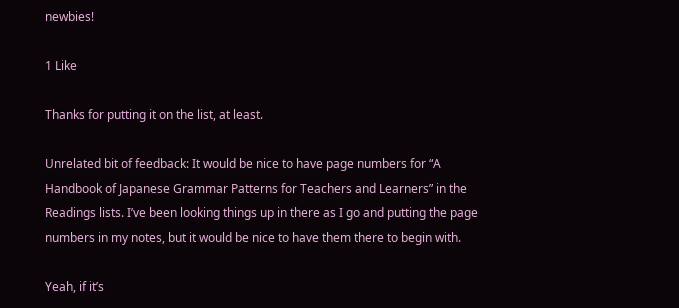newbies!

1 Like

Thanks for putting it on the list, at least.

Unrelated bit of feedback: It would be nice to have page numbers for “A Handbook of Japanese Grammar Patterns for Teachers and Learners” in the Readings lists. I’ve been looking things up in there as I go and putting the page numbers in my notes, but it would be nice to have them there to begin with.

Yeah, if it’s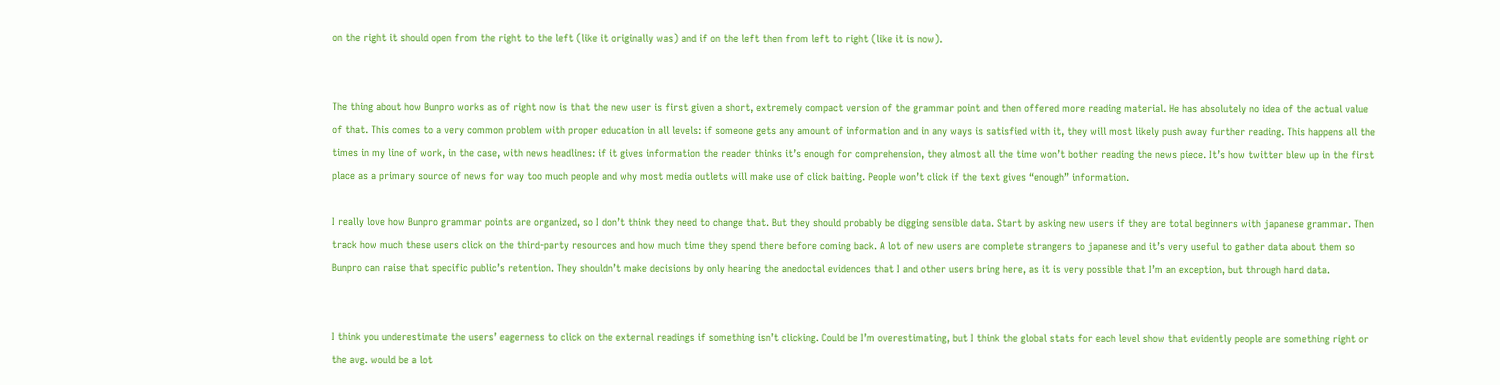on the right it should open from the right to the left (like it originally was) and if on the left then from left to right (like it is now).


The thing about how Bunpro works as of right now is that the new user is first given a short, extremely compact version of the grammar point and then offered more reading material. He has absolutely no idea of the actual value of that. This comes to a very common problem with proper education in all levels: if someone gets any amount of information and in any ways is satisfied with it, they will most likely push away further reading. This happens all the times in my line of work, in the case, with news headlines: if it gives information the reader thinks it’s enough for comprehension, they almost all the time won’t bother reading the news piece. It’s how twitter blew up in the first place as a primary source of news for way too much people and why most media outlets will make use of click baiting. People won’t click if the text gives “enough” information.

I really love how Bunpro grammar points are organized, so I don’t think they need to change that. But they should probably be digging sensible data. Start by asking new users if they are total beginners with japanese grammar. Then track how much these users click on the third-party resources and how much time they spend there before coming back. A lot of new users are complete strangers to japanese and it’s very useful to gather data about them so Bunpro can raise that specific public’s retention. They shouldn’t make decisions by only hearing the anedoctal evidences that I and other users bring here, as it is very possible that I’m an exception, but through hard data.


I think you underestimate the users’ eagerness to click on the external readings if something isn’t clicking. Could be I’m overestimating, but I think the global stats for each level show that evidently people are something right or the avg. would be a lot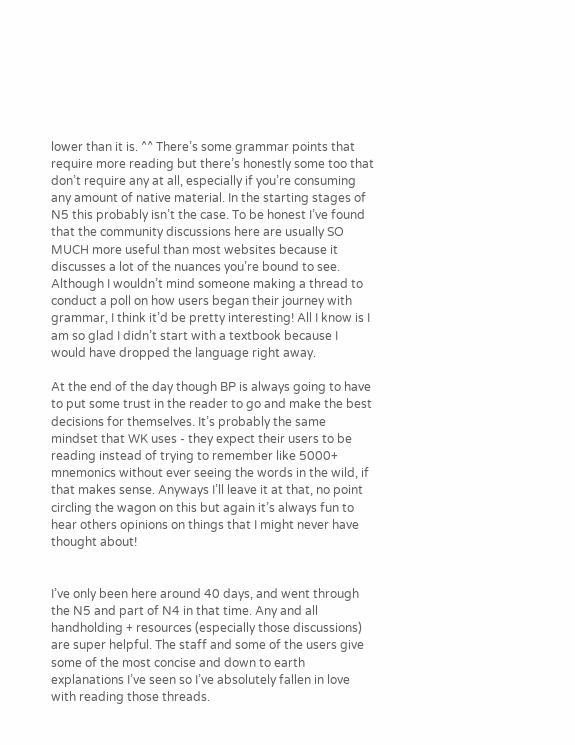lower than it is. ^^ There’s some grammar points that require more reading but there’s honestly some too that don’t require any at all, especially if you’re consuming any amount of native material. In the starting stages of N5 this probably isn’t the case. To be honest I’ve found that the community discussions here are usually SO MUCH more useful than most websites because it discusses a lot of the nuances you’re bound to see. Although I wouldn’t mind someone making a thread to conduct a poll on how users began their journey with grammar, I think it’d be pretty interesting! All I know is I am so glad I didn’t start with a textbook because I would have dropped the language right away.

At the end of the day though BP is always going to have to put some trust in the reader to go and make the best decisions for themselves. It’s probably the same mindset that WK uses - they expect their users to be reading instead of trying to remember like 5000+ mnemonics without ever seeing the words in the wild, if that makes sense. Anyways I’ll leave it at that, no point circling the wagon on this but again it’s always fun to hear others opinions on things that I might never have thought about!


I’ve only been here around 40 days, and went through the N5 and part of N4 in that time. Any and all handholding + resources (especially those discussions) are super helpful. The staff and some of the users give some of the most concise and down to earth explanations I’ve seen so I’ve absolutely fallen in love with reading those threads.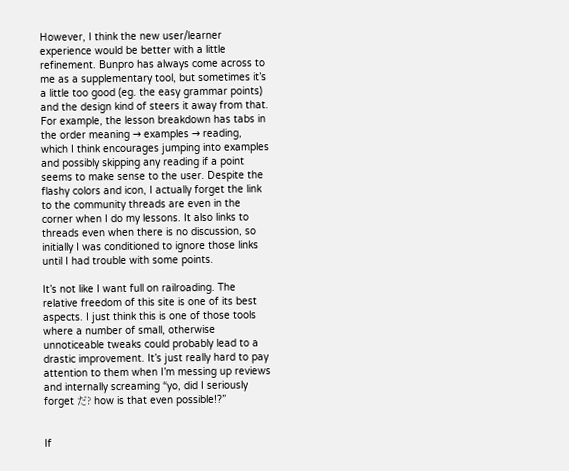However, I think the new user/learner experience would be better with a little refinement. Bunpro has always come across to me as a supplementary tool, but sometimes it’s a little too good (eg. the easy grammar points) and the design kind of steers it away from that. For example, the lesson breakdown has tabs in the order meaning → examples → reading, which I think encourages jumping into examples and possibly skipping any reading if a point seems to make sense to the user. Despite the flashy colors and icon, I actually forget the link to the community threads are even in the corner when I do my lessons. It also links to threads even when there is no discussion, so initially I was conditioned to ignore those links until I had trouble with some points.

It’s not like I want full on railroading. The relative freedom of this site is one of its best aspects. I just think this is one of those tools where a number of small, otherwise unnoticeable tweaks could probably lead to a drastic improvement. It’s just really hard to pay attention to them when I’m messing up reviews and internally screaming “yo, did I seriously forget だ? how is that even possible!?”


If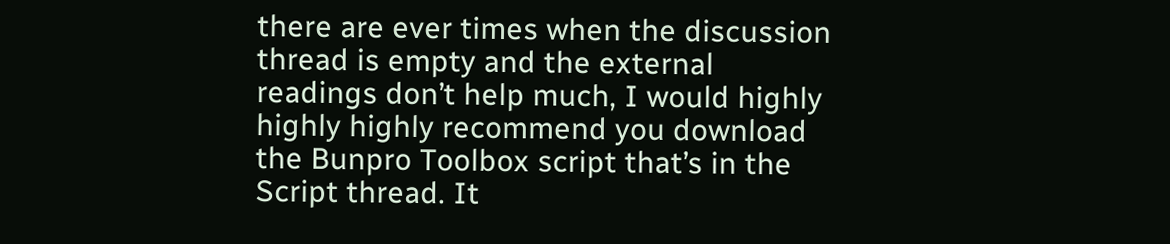there are ever times when the discussion thread is empty and the external readings don’t help much, I would highly highly highly recommend you download the Bunpro Toolbox script that’s in the Script thread. It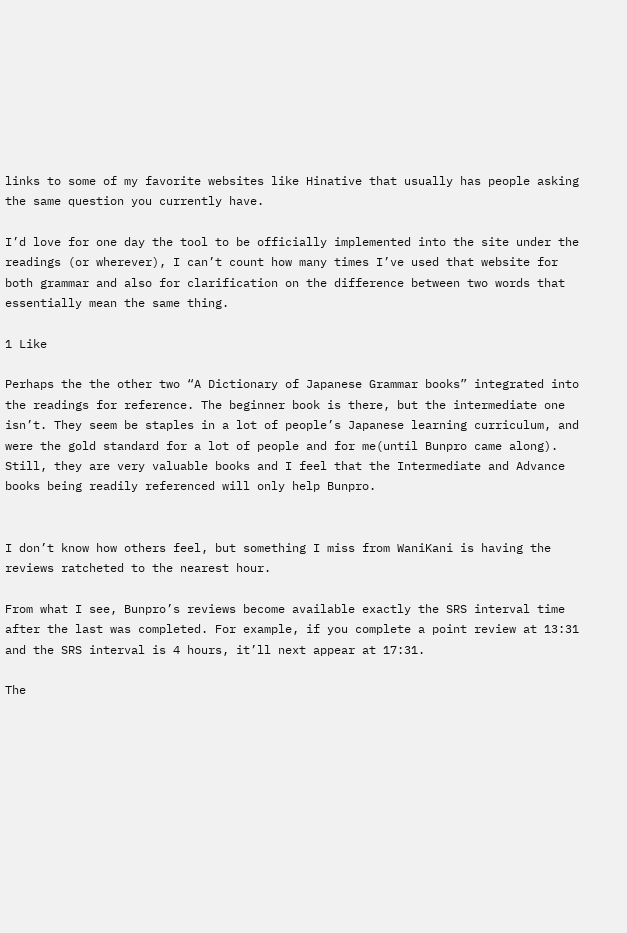links to some of my favorite websites like Hinative that usually has people asking the same question you currently have.

I’d love for one day the tool to be officially implemented into the site under the readings (or wherever), I can’t count how many times I’ve used that website for both grammar and also for clarification on the difference between two words that essentially mean the same thing.

1 Like

Perhaps the the other two “A Dictionary of Japanese Grammar books” integrated into the readings for reference. The beginner book is there, but the intermediate one isn’t. They seem be staples in a lot of people’s Japanese learning curriculum, and were the gold standard for a lot of people and for me(until Bunpro came along). Still, they are very valuable books and I feel that the Intermediate and Advance books being readily referenced will only help Bunpro.


I don’t know how others feel, but something I miss from WaniKani is having the reviews ratcheted to the nearest hour.

From what I see, Bunpro’s reviews become available exactly the SRS interval time after the last was completed. For example, if you complete a point review at 13:31 and the SRS interval is 4 hours, it’ll next appear at 17:31.

The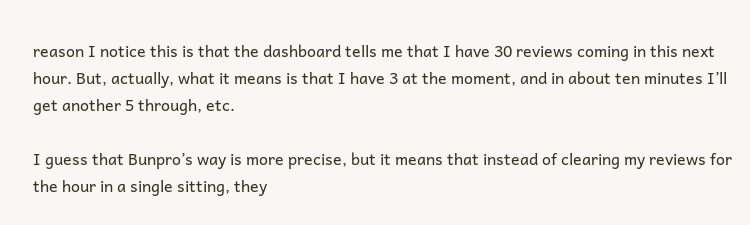reason I notice this is that the dashboard tells me that I have 30 reviews coming in this next hour. But, actually, what it means is that I have 3 at the moment, and in about ten minutes I’ll get another 5 through, etc.

I guess that Bunpro’s way is more precise, but it means that instead of clearing my reviews for the hour in a single sitting, they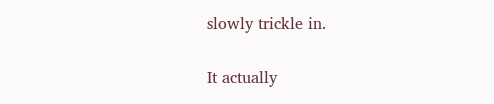slowly trickle in.


It actually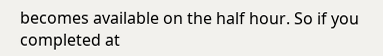becomes available on the half hour. So if you completed at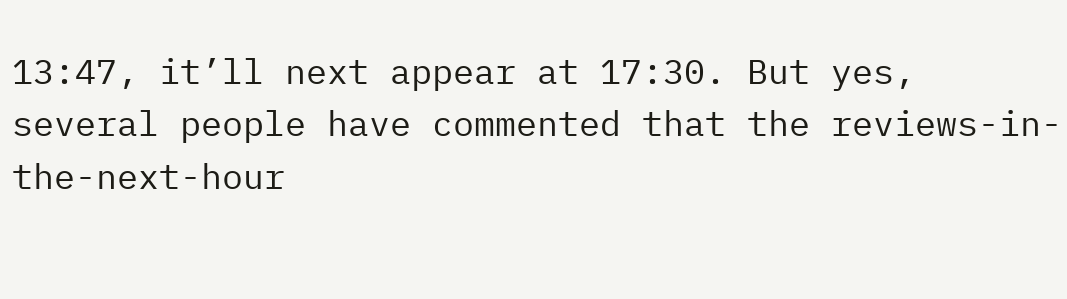13:47, it’ll next appear at 17:30. But yes, several people have commented that the reviews-in-the-next-hour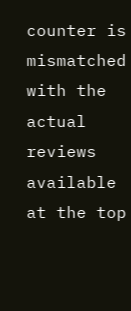counter is mismatched with the actual reviews available at the top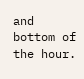and bottom of the hour.